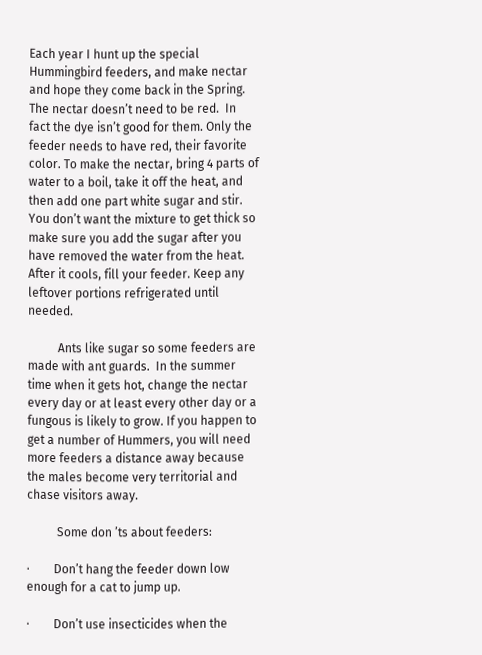Each year I hunt up the special Hummingbird feeders, and make nectar and hope they come back in the Spring. The nectar doesn’t need to be red.  In fact the dye isn’t good for them. Only the feeder needs to have red, their favorite color. To make the nectar, bring 4 parts of water to a boil, take it off the heat, and then add one part white sugar and stir. You don’t want the mixture to get thick so make sure you add the sugar after you have removed the water from the heat. After it cools, fill your feeder. Keep any leftover portions refrigerated until needed.

          Ants like sugar so some feeders are made with ant guards.  In the summer time when it gets hot, change the nectar every day or at least every other day or a fungous is likely to grow. If you happen to get a number of Hummers, you will need more feeders a distance away because the males become very territorial and chase visitors away.

          Some don ’ts about feeders:

·        Don’t hang the feeder down low enough for a cat to jump up.

·        Don’t use insecticides when the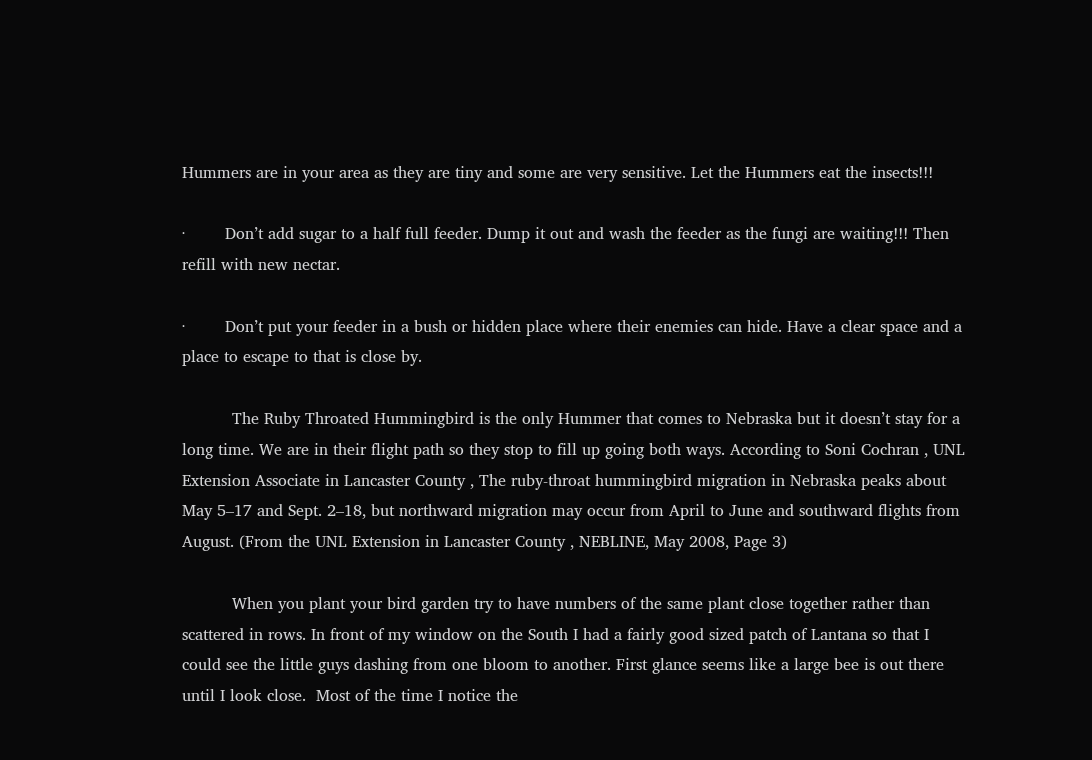Hummers are in your area as they are tiny and some are very sensitive. Let the Hummers eat the insects!!!

·        Don’t add sugar to a half full feeder. Dump it out and wash the feeder as the fungi are waiting!!! Then refill with new nectar.

·        Don’t put your feeder in a bush or hidden place where their enemies can hide. Have a clear space and a place to escape to that is close by.

          The Ruby Throated Hummingbird is the only Hummer that comes to Nebraska but it doesn’t stay for a long time. We are in their flight path so they stop to fill up going both ways. According to Soni Cochran , UNL Extension Associate in Lancaster County , The ruby-throat hummingbird migration in Nebraska peaks about May 5–17 and Sept. 2–18, but northward migration may occur from April to June and southward flights from August. (From the UNL Extension in Lancaster County , NEBLINE, May 2008, Page 3)

          When you plant your bird garden try to have numbers of the same plant close together rather than scattered in rows. In front of my window on the South I had a fairly good sized patch of Lantana so that I could see the little guys dashing from one bloom to another. First glance seems like a large bee is out there until I look close.  Most of the time I notice the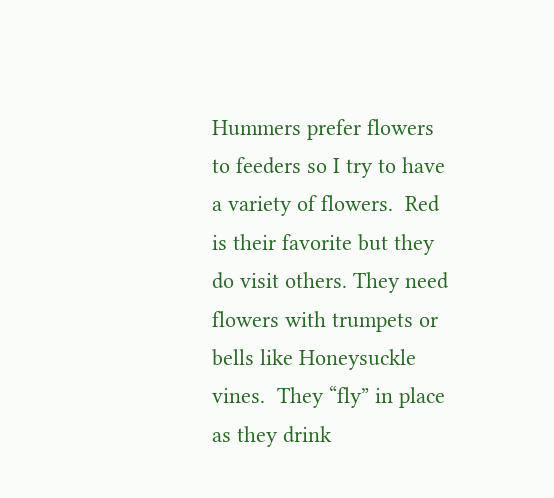Hummers prefer flowers to feeders so I try to have a variety of flowers.  Red is their favorite but they do visit others. They need flowers with trumpets or bells like Honeysuckle vines.  They “fly” in place as they drink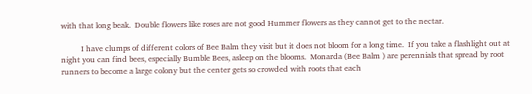with that long beak.  Double flowers like roses are not good Hummer flowers as they cannot get to the nectar.

          I have clumps of different colors of Bee Balm they visit but it does not bloom for a long time.  If you take a flashlight out at night you can find bees, especially Bumble Bees, asleep on the blooms.  Monarda (Bee Balm ) are perennials that spread by root runners to become a large colony but the center gets so crowded with roots that each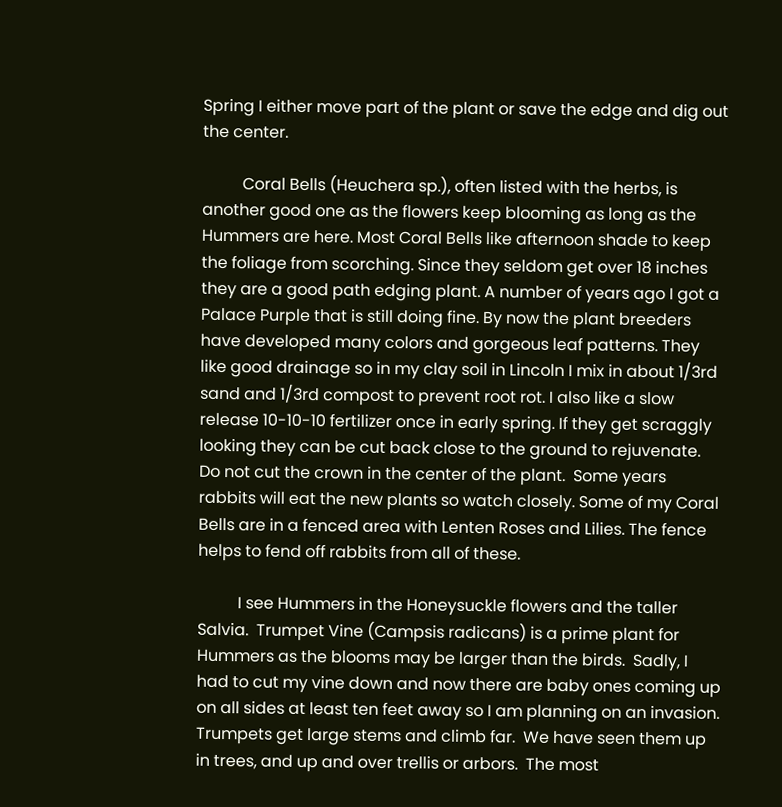Spring I either move part of the plant or save the edge and dig out the center.

          Coral Bells (Heuchera sp.), often listed with the herbs, is another good one as the flowers keep blooming as long as the Hummers are here. Most Coral Bells like afternoon shade to keep the foliage from scorching. Since they seldom get over 18 inches they are a good path edging plant. A number of years ago I got a Palace Purple that is still doing fine. By now the plant breeders have developed many colors and gorgeous leaf patterns. They like good drainage so in my clay soil in Lincoln I mix in about 1/3rd sand and 1/3rd compost to prevent root rot. I also like a slow release 10-10-10 fertilizer once in early spring. If they get scraggly looking they can be cut back close to the ground to rejuvenate. Do not cut the crown in the center of the plant.  Some years rabbits will eat the new plants so watch closely. Some of my Coral Bells are in a fenced area with Lenten Roses and Lilies. The fence helps to fend off rabbits from all of these.

          I see Hummers in the Honeysuckle flowers and the taller Salvia.  Trumpet Vine (Campsis radicans) is a prime plant for Hummers as the blooms may be larger than the birds.  Sadly, I had to cut my vine down and now there are baby ones coming up on all sides at least ten feet away so I am planning on an invasion.  Trumpets get large stems and climb far.  We have seen them up in trees, and up and over trellis or arbors.  The most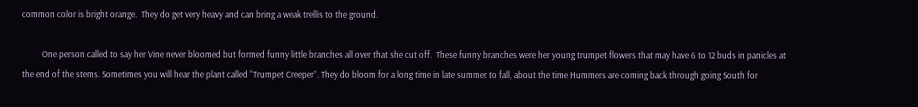common color is bright orange.  They do get very heavy and can bring a weak trellis to the ground.

          One person called to say her Vine never bloomed but formed funny little branches all over that she cut off.  These funny branches were her young trumpet flowers that may have 6 to 12 buds in panicles at the end of the stems. Sometimes you will hear the plant called “Trumpet Creeper”. They do bloom for a long time in late summer to fall, about the time Hummers are coming back through going South for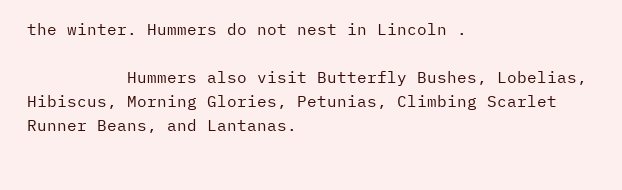the winter. Hummers do not nest in Lincoln .

          Hummers also visit Butterfly Bushes, Lobelias, Hibiscus, Morning Glories, Petunias, Climbing Scarlet Runner Beans, and Lantanas.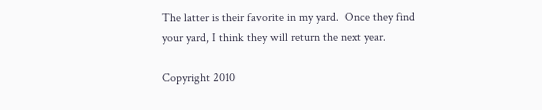The latter is their favorite in my yard.  Once they find your yard, I think they will return the next year.

Copyright 2010